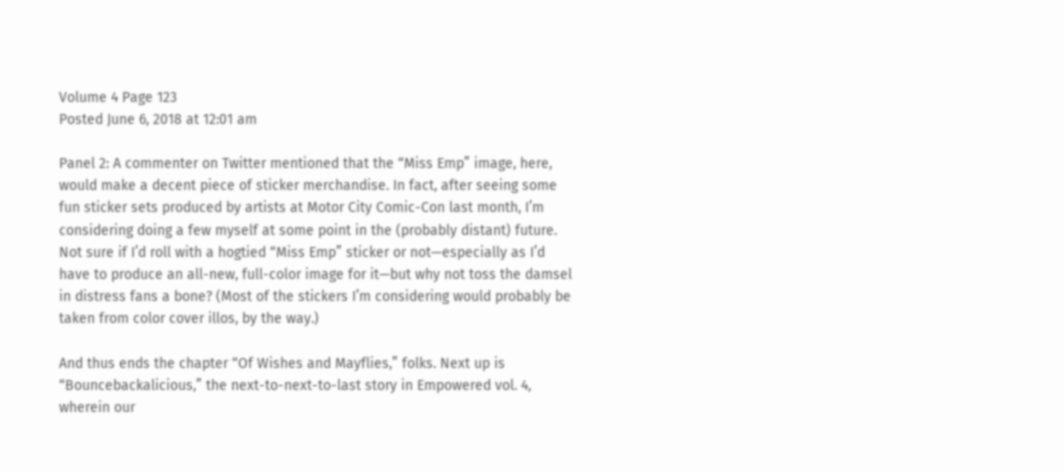Volume 4 Page 123
Posted June 6, 2018 at 12:01 am

Panel 2: A commenter on Twitter mentioned that the “Miss Emp” image, here, would make a decent piece of sticker merchandise. In fact, after seeing some fun sticker sets produced by artists at Motor City Comic-Con last month, I’m considering doing a few myself at some point in the (probably distant) future. Not sure if I’d roll with a hogtied “Miss Emp” sticker or not—especially as I’d have to produce an all-new, full-color image for it—but why not toss the damsel in distress fans a bone? (Most of the stickers I’m considering would probably be taken from color cover illos, by the way.)

And thus ends the chapter “Of Wishes and Mayflies,” folks. Next up is “Bouncebackalicious,” the next-to-next-to-last story in Empowered vol. 4, wherein our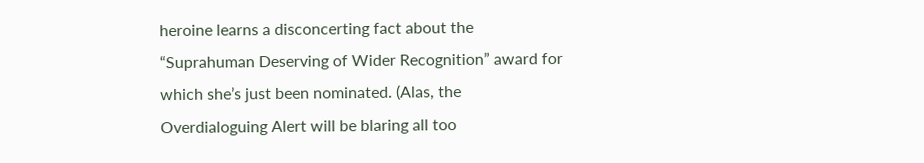heroine learns a disconcerting fact about the “Suprahuman Deserving of Wider Recognition” award for which she’s just been nominated. (Alas, the Overdialoguing Alert will be blaring all too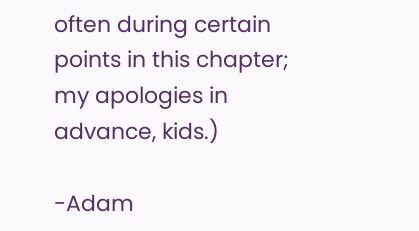often during certain points in this chapter; my apologies in advance, kids.)

-Adam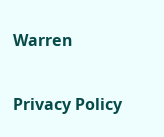Warren

Privacy Policy